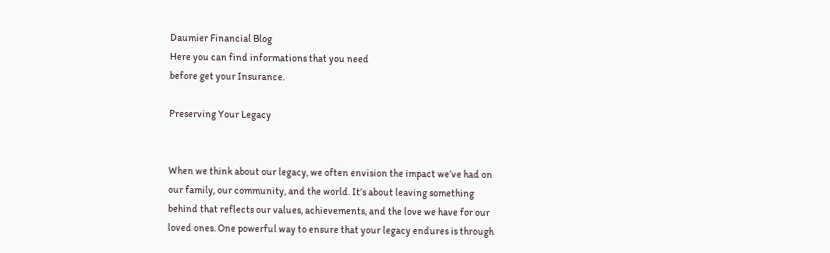Daumier Financial Blog
Here you can find informations that you need
before get your Insurance.

Preserving Your Legacy


When we think about our legacy, we often envision the impact we’ve had on our family, our community, and the world. It’s about leaving something behind that reflects our values, achievements, and the love we have for our loved ones. One powerful way to ensure that your legacy endures is through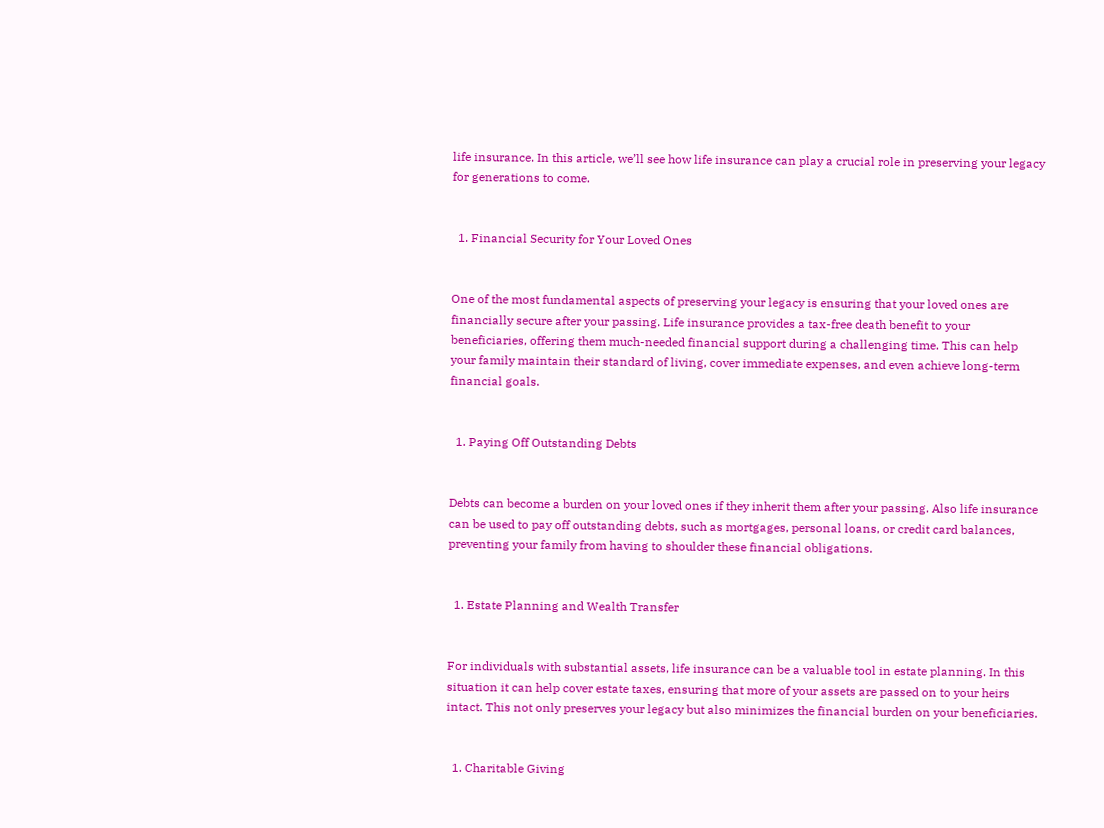life insurance. In this article, we’ll see how life insurance can play a crucial role in preserving your legacy for generations to come.


  1. Financial Security for Your Loved Ones


One of the most fundamental aspects of preserving your legacy is ensuring that your loved ones are financially secure after your passing. Life insurance provides a tax-free death benefit to your beneficiaries, offering them much-needed financial support during a challenging time. This can help your family maintain their standard of living, cover immediate expenses, and even achieve long-term financial goals.


  1. Paying Off Outstanding Debts


Debts can become a burden on your loved ones if they inherit them after your passing. Also life insurance can be used to pay off outstanding debts, such as mortgages, personal loans, or credit card balances, preventing your family from having to shoulder these financial obligations.


  1. Estate Planning and Wealth Transfer


For individuals with substantial assets, life insurance can be a valuable tool in estate planning. In this situation it can help cover estate taxes, ensuring that more of your assets are passed on to your heirs intact. This not only preserves your legacy but also minimizes the financial burden on your beneficiaries.


  1. Charitable Giving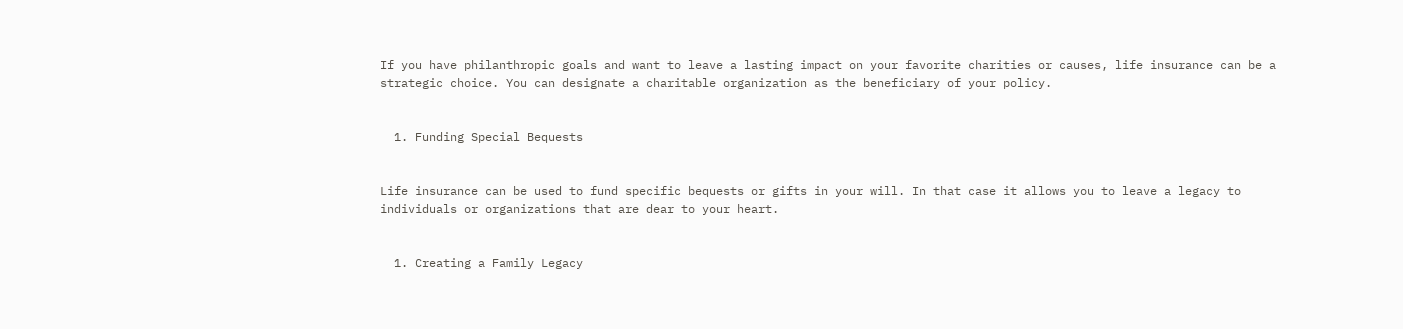If you have philanthropic goals and want to leave a lasting impact on your favorite charities or causes, life insurance can be a strategic choice. You can designate a charitable organization as the beneficiary of your policy.


  1. Funding Special Bequests


Life insurance can be used to fund specific bequests or gifts in your will. In that case it allows you to leave a legacy to individuals or organizations that are dear to your heart.


  1. Creating a Family Legacy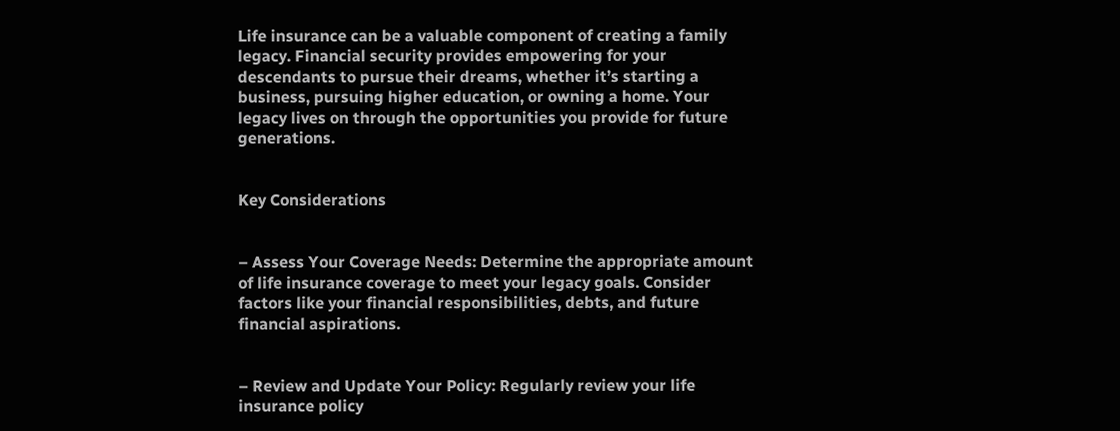Life insurance can be a valuable component of creating a family legacy. Financial security provides empowering for your descendants to pursue their dreams, whether it’s starting a business, pursuing higher education, or owning a home. Your legacy lives on through the opportunities you provide for future generations.


Key Considerations


– Assess Your Coverage Needs: Determine the appropriate amount of life insurance coverage to meet your legacy goals. Consider factors like your financial responsibilities, debts, and future financial aspirations.


– Review and Update Your Policy: Regularly review your life insurance policy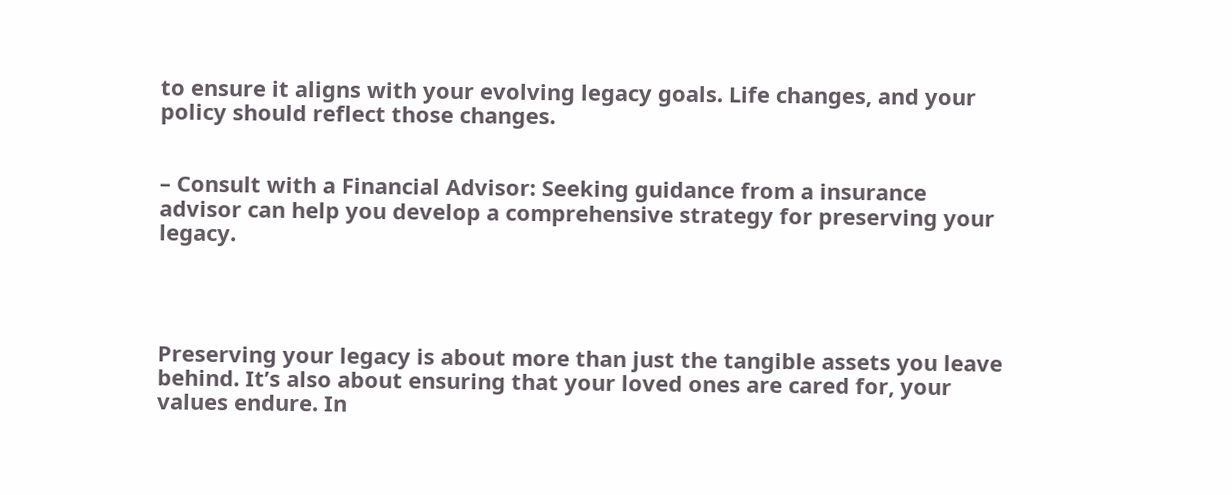to ensure it aligns with your evolving legacy goals. Life changes, and your policy should reflect those changes.


– Consult with a Financial Advisor: Seeking guidance from a insurance advisor can help you develop a comprehensive strategy for preserving your legacy.




Preserving your legacy is about more than just the tangible assets you leave behind. It’s also about ensuring that your loved ones are cared for, your values endure. In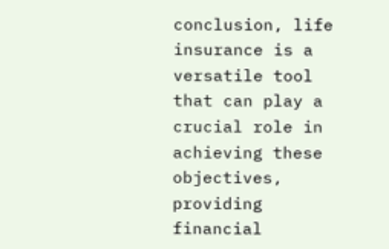conclusion, life insurance is a versatile tool that can play a crucial role in achieving these objectives, providing financial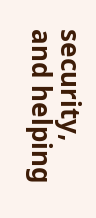security, and helping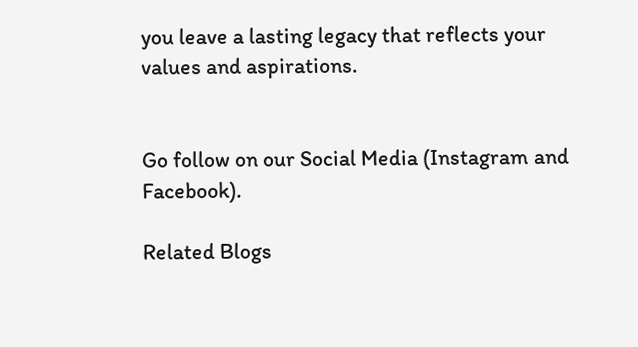you leave a lasting legacy that reflects your values and aspirations.


Go follow on our Social Media (Instagram and Facebook).

Related Blogs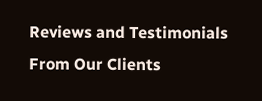Reviews and Testimonials From Our Clients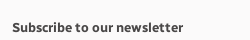Subscribe to our newsletter